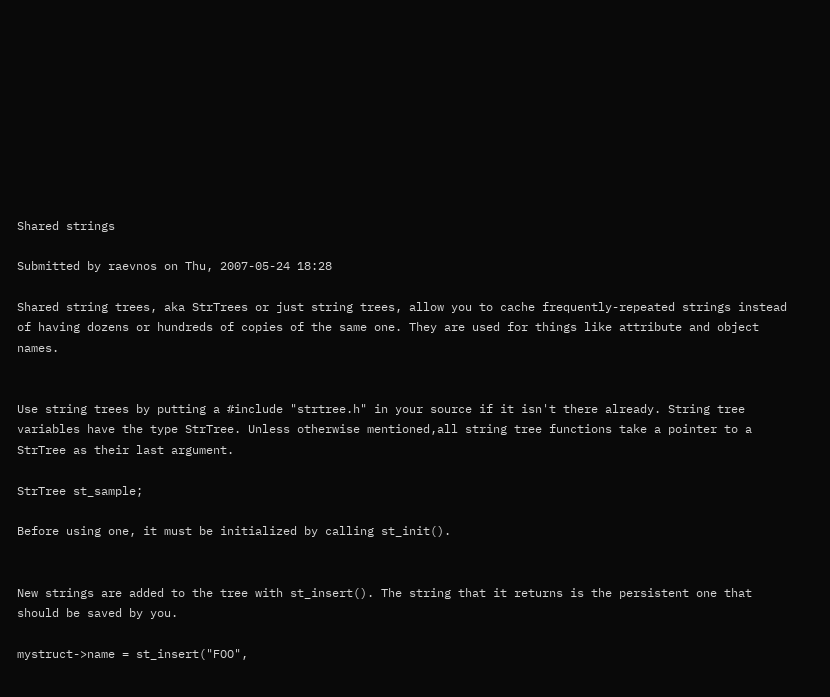Shared strings

Submitted by raevnos on Thu, 2007-05-24 18:28

Shared string trees, aka StrTrees or just string trees, allow you to cache frequently-repeated strings instead of having dozens or hundreds of copies of the same one. They are used for things like attribute and object names.


Use string trees by putting a #include "strtree.h" in your source if it isn't there already. String tree variables have the type StrTree. Unless otherwise mentioned,all string tree functions take a pointer to a StrTree as their last argument.

StrTree st_sample;

Before using one, it must be initialized by calling st_init().


New strings are added to the tree with st_insert(). The string that it returns is the persistent one that should be saved by you.

mystruct->name = st_insert("FOO",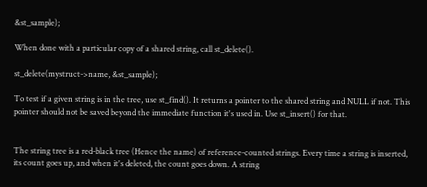&st_sample);

When done with a particular copy of a shared string, call st_delete().

st_delete(mystruct->name, &st_sample);

To test if a given string is in the tree, use st_find(). It returns a pointer to the shared string and NULL if not. This pointer should not be saved beyond the immediate function it's used in. Use st_insert() for that.


The string tree is a red-black tree (Hence the name) of reference-counted strings. Every time a string is inserted, its count goes up, and when it's deleted, the count goes down. A string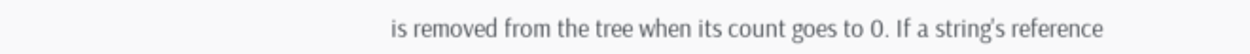is removed from the tree when its count goes to 0. If a string's reference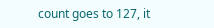count goes to 127, it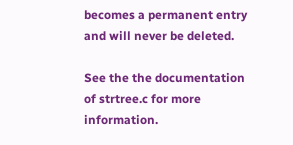becomes a permanent entry and will never be deleted.

See the the documentation of strtree.c for more information.